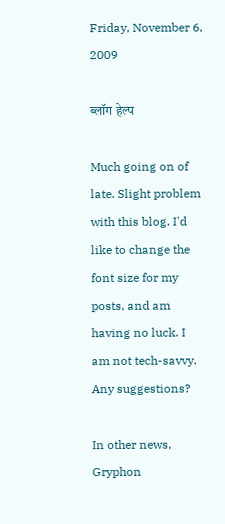Friday, November 6, 2009

ब्लॉग हेल्प

Much going on of late. Slight problem with this blog. I'd like to change the font size for my posts, and am having no luck. I am not tech-savvy. Any suggestions?

In other news, Gryphon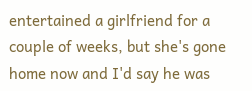entertained a girlfriend for a couple of weeks, but she's gone home now and I'd say he was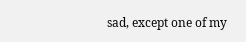sad, except one of my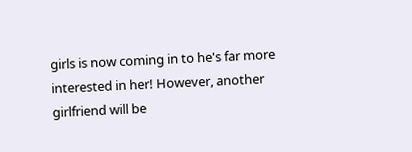girls is now coming in to he's far more interested in her! However, another girlfriend will be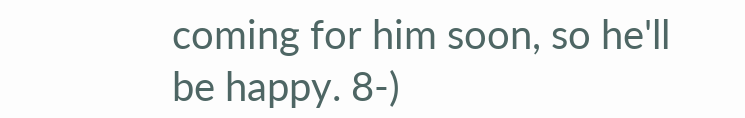coming for him soon, so he'll be happy. 8-)